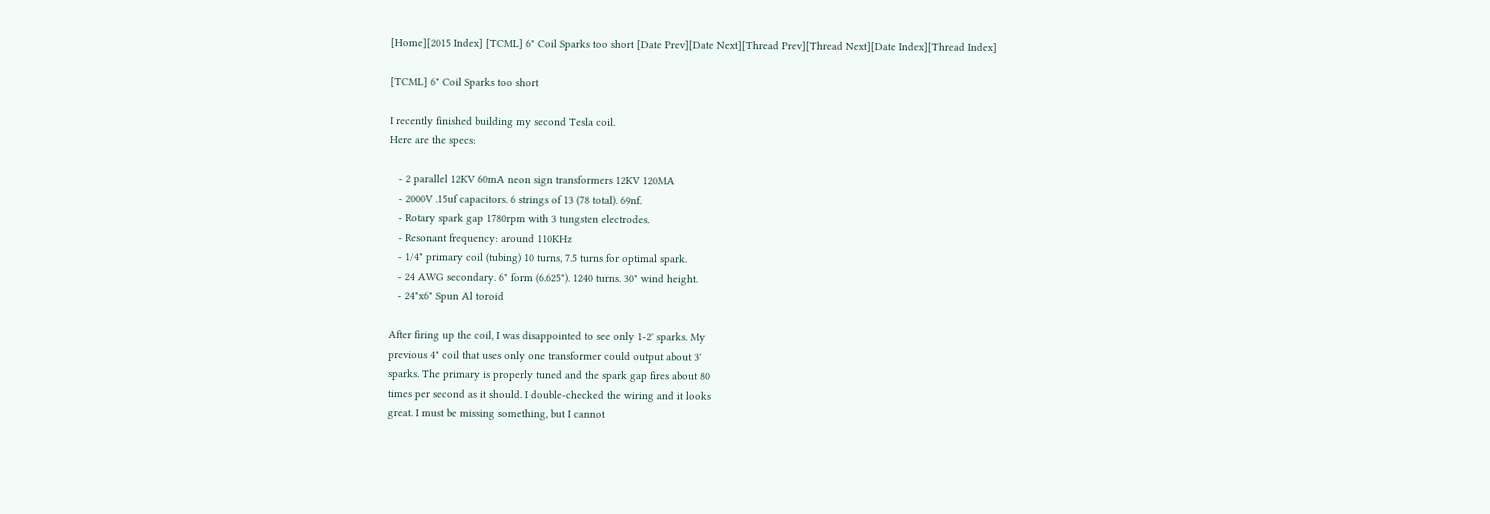[Home][2015 Index] [TCML] 6" Coil Sparks too short [Date Prev][Date Next][Thread Prev][Thread Next][Date Index][Thread Index]

[TCML] 6" Coil Sparks too short

I recently finished building my second Tesla coil.
Here are the specs:

   - 2 parallel 12KV 60mA neon sign transformers 12KV 120MA
   - 2000V .15uf capacitors. 6 strings of 13 (78 total). 69nf.
   - Rotary spark gap 1780rpm with 3 tungsten electrodes.
   - Resonant frequency: around 110KHz
   - 1/4" primary coil (tubing) 10 turns, 7.5 turns for optimal spark.
   - 24 AWG secondary. 6" form (6.625"). 1240 turns. 30" wind height.
   - 24"x6" Spun Al toroid

After firing up the coil, I was disappointed to see only 1-2' sparks. My
previous 4" coil that uses only one transformer could output about 3'
sparks. The primary is properly tuned and the spark gap fires about 80
times per second as it should. I double-checked the wiring and it looks
great. I must be missing something, but I cannot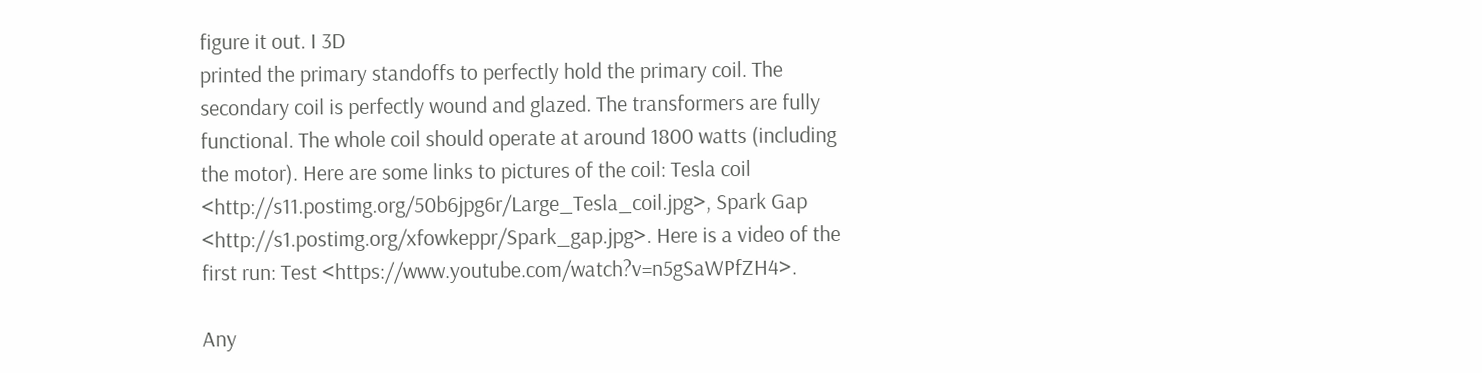figure it out. I 3D
printed the primary standoffs to perfectly hold the primary coil. The
secondary coil is perfectly wound and glazed. The transformers are fully
functional. The whole coil should operate at around 1800 watts (including
the motor). Here are some links to pictures of the coil: Tesla coil
<http://s11.postimg.org/50b6jpg6r/Large_Tesla_coil.jpg>, Spark Gap
<http://s1.postimg.org/xfowkeppr/Spark_gap.jpg>. Here is a video of the
first run: Test <https://www.youtube.com/watch?v=n5gSaWPfZH4>.

Any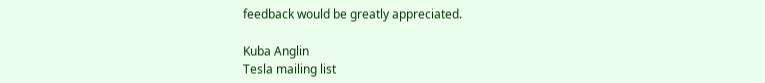feedback would be greatly appreciated.

Kuba Anglin
Tesla mailing list